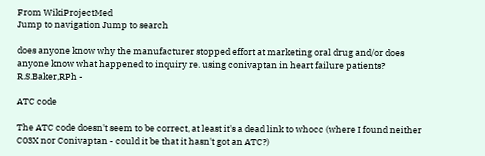From WikiProjectMed
Jump to navigation Jump to search

does anyone know why the manufacturer stopped effort at marketing oral drug and/or does anyone know what happened to inquiry re. using conivaptan in heart failure patients? R.S.Baker,RPh -

ATC code

The ATC code doesn't seem to be correct, at least it's a dead link to whocc (where I found neither C03X nor Conivaptan - could it be that it hasn't got an ATC?)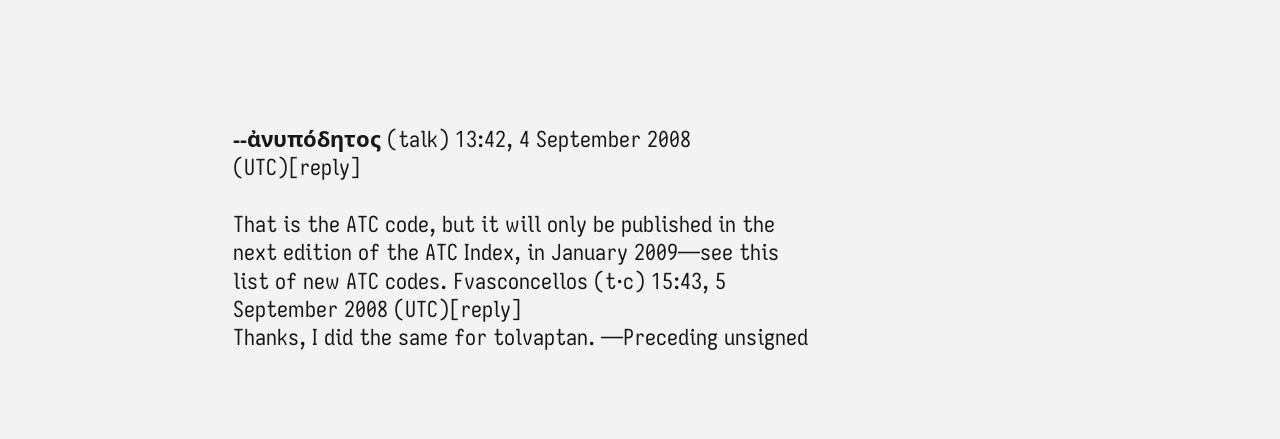--ἀνυπόδητος (talk) 13:42, 4 September 2008 (UTC)[reply]

That is the ATC code, but it will only be published in the next edition of the ATC Index, in January 2009—see this list of new ATC codes. Fvasconcellos (t·c) 15:43, 5 September 2008 (UTC)[reply]
Thanks, I did the same for tolvaptan. —Preceding unsigned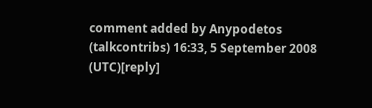comment added by Anypodetos (talkcontribs) 16:33, 5 September 2008 (UTC)[reply]